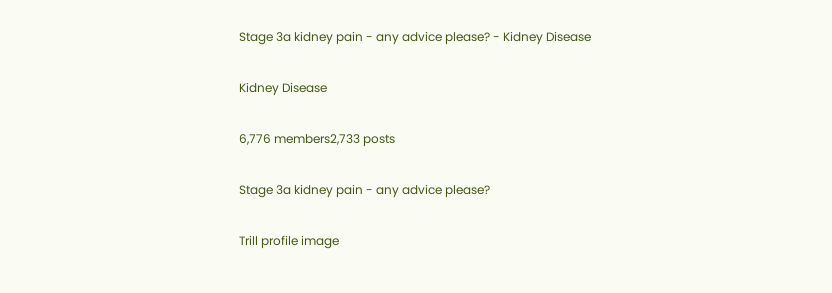Stage 3a kidney pain - any advice please? - Kidney Disease

Kidney Disease

6,776 members2,733 posts

Stage 3a kidney pain - any advice please?

Trill profile image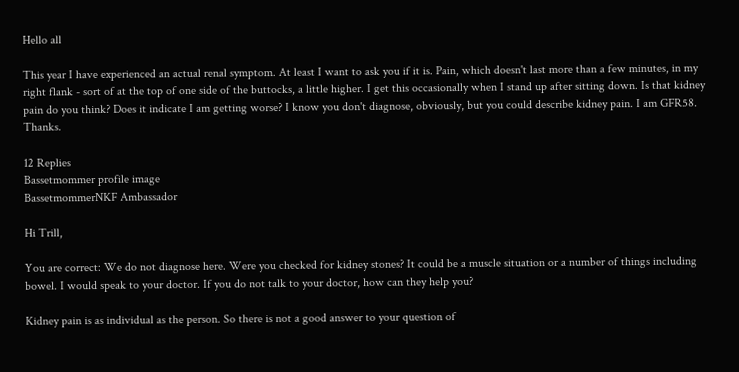Hello all

This year I have experienced an actual renal symptom. At least I want to ask you if it is. Pain, which doesn't last more than a few minutes, in my right flank - sort of at the top of one side of the buttocks, a little higher. I get this occasionally when I stand up after sitting down. Is that kidney pain do you think? Does it indicate I am getting worse? I know you don't diagnose, obviously, but you could describe kidney pain. I am GFR58. Thanks.

12 Replies
Bassetmommer profile image
BassetmommerNKF Ambassador

Hi Trill,

You are correct: We do not diagnose here. Were you checked for kidney stones? It could be a muscle situation or a number of things including bowel. I would speak to your doctor. If you do not talk to your doctor, how can they help you?

Kidney pain is as individual as the person. So there is not a good answer to your question of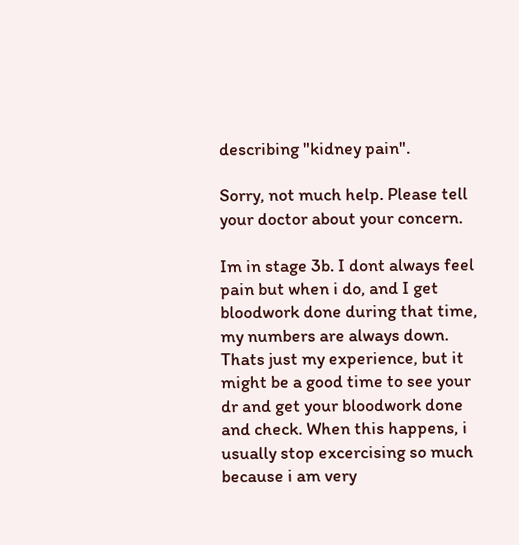describing "kidney pain".

Sorry, not much help. Please tell your doctor about your concern.

Im in stage 3b. I dont always feel pain but when i do, and I get bloodwork done during that time, my numbers are always down. Thats just my experience, but it might be a good time to see your dr and get your bloodwork done and check. When this happens, i usually stop excercising so much because i am very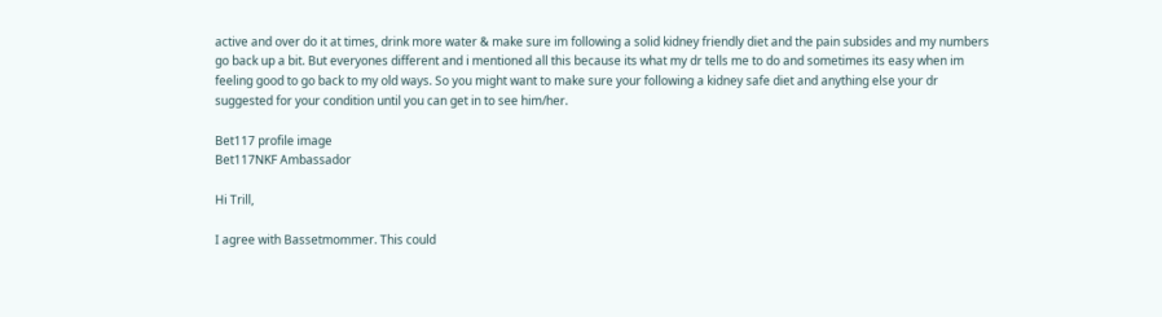active and over do it at times, drink more water & make sure im following a solid kidney friendly diet and the pain subsides and my numbers go back up a bit. But everyones different and i mentioned all this because its what my dr tells me to do and sometimes its easy when im feeling good to go back to my old ways. So you might want to make sure your following a kidney safe diet and anything else your dr suggested for your condition until you can get in to see him/her.

Bet117 profile image
Bet117NKF Ambassador

Hi Trill,

I agree with Bassetmommer. This could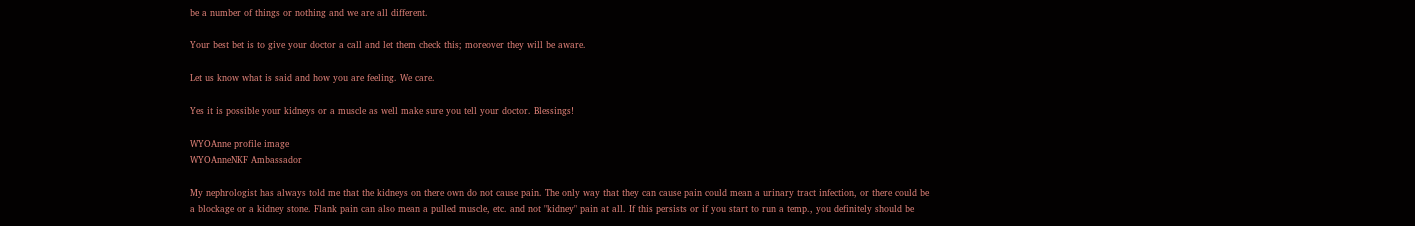be a number of things or nothing and we are all different.

Your best bet is to give your doctor a call and let them check this; moreover they will be aware.

Let us know what is said and how you are feeling. We care.

Yes it is possible your kidneys or a muscle as well make sure you tell your doctor. Blessings!

WYOAnne profile image
WYOAnneNKF Ambassador

My nephrologist has always told me that the kidneys on there own do not cause pain. The only way that they can cause pain could mean a urinary tract infection, or there could be a blockage or a kidney stone. Flank pain can also mean a pulled muscle, etc. and not "kidney" pain at all. If this persists or if you start to run a temp., you definitely should be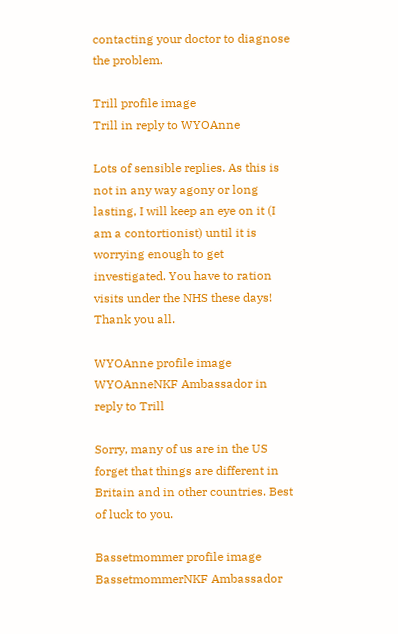contacting your doctor to diagnose the problem.

Trill profile image
Trill in reply to WYOAnne

Lots of sensible replies. As this is not in any way agony or long lasting, I will keep an eye on it (I am a contortionist) until it is worrying enough to get investigated. You have to ration visits under the NHS these days! Thank you all.

WYOAnne profile image
WYOAnneNKF Ambassador in reply to Trill

Sorry, many of us are in the US forget that things are different in Britain and in other countries. Best of luck to you.

Bassetmommer profile image
BassetmommerNKF Ambassador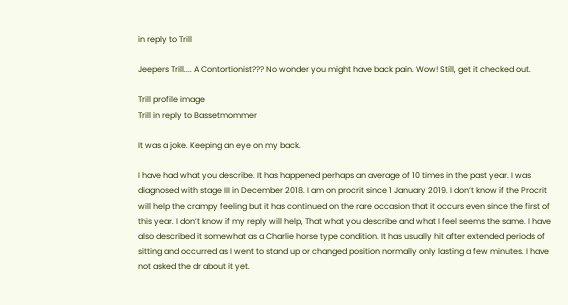in reply to Trill

Jeepers Trill.... A Contortionist??? No wonder you might have back pain. Wow! Still, get it checked out.

Trill profile image
Trill in reply to Bassetmommer

It was a joke. Keeping an eye on my back.

I have had what you describe. It has happened perhaps an average of 10 times in the past year. I was diagnosed with stage III in December 2018. I am on procrit since 1 January 2019. I don’t know if the Procrit will help the crampy feeling but it has continued on the rare occasion that it occurs even since the first of this year. I don’t know if my reply will help, That what you describe and what I feel seems the same. I have also described it somewhat as a Charlie horse type condition. It has usually hit after extended periods of sitting and occurred as I went to stand up or changed position normally only lasting a few minutes. I have not asked the dr about it yet.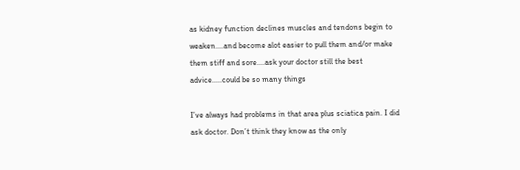as kidney function declines muscles and tendons begin to weaken....and become alot easier to pull them and/or make them stiff and sore....ask your doctor still the best advice.....could be so many things

I’ve always had problems in that area plus sciatica pain. I did ask doctor. Don’t think they know as the only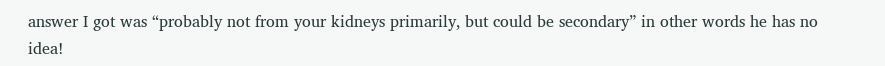answer I got was “probably not from your kidneys primarily, but could be secondary” in other words he has no idea!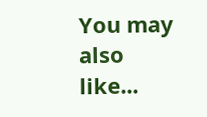You may also like...